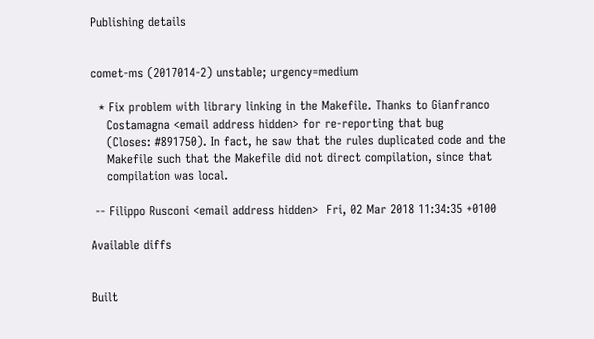Publishing details


comet-ms (2017014-2) unstable; urgency=medium

  * Fix problem with library linking in the Makefile. Thanks to Gianfranco
    Costamagna <email address hidden> for re-reporting that bug
    (Closes: #891750). In fact, he saw that the rules duplicated code and the
    Makefile such that the Makefile did not direct compilation, since that
    compilation was local.

 -- Filippo Rusconi <email address hidden>  Fri, 02 Mar 2018 11:34:35 +0100

Available diffs


Built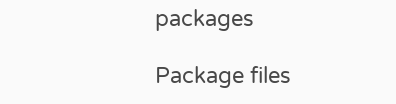packages

Package files